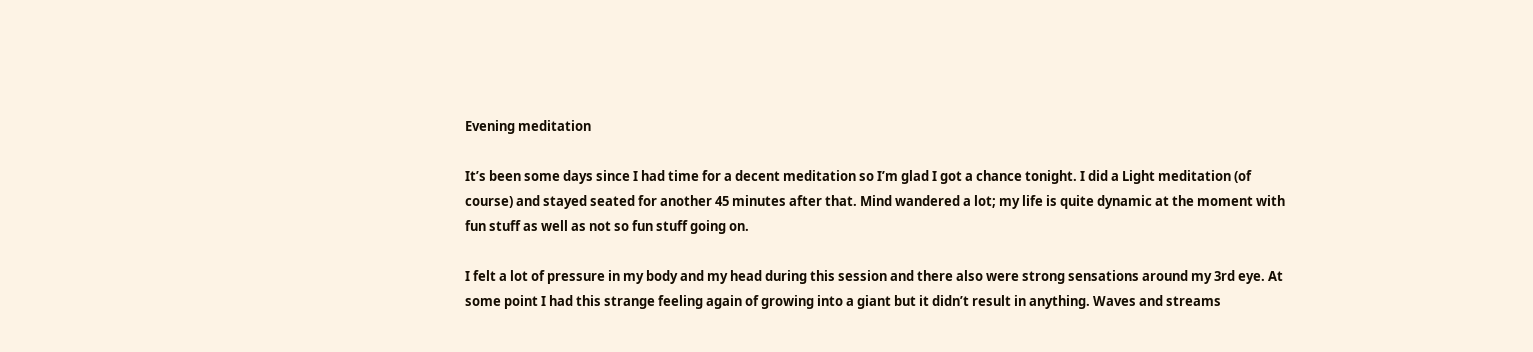Evening meditation

It’s been some days since I had time for a decent meditation so I’m glad I got a chance tonight. I did a Light meditation (of course) and stayed seated for another 45 minutes after that. Mind wandered a lot; my life is quite dynamic at the moment with fun stuff as well as not so fun stuff going on.

I felt a lot of pressure in my body and my head during this session and there also were strong sensations around my 3rd eye. At some point I had this strange feeling again of growing into a giant but it didn’t result in anything. Waves and streams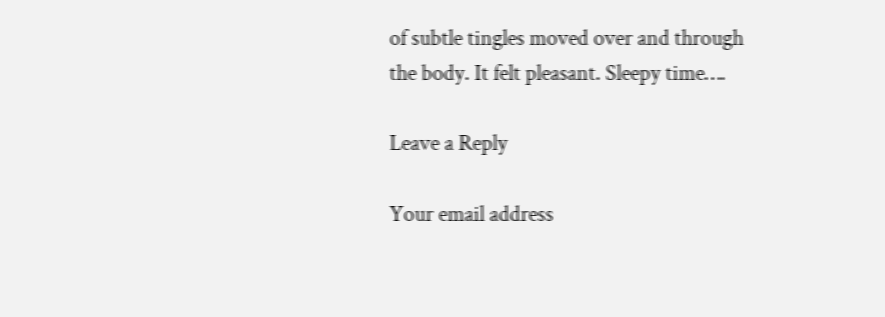of subtle tingles moved over and through the body. It felt pleasant. Sleepy time….

Leave a Reply

Your email address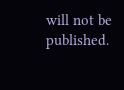will not be published.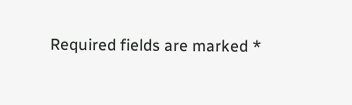Required fields are marked *